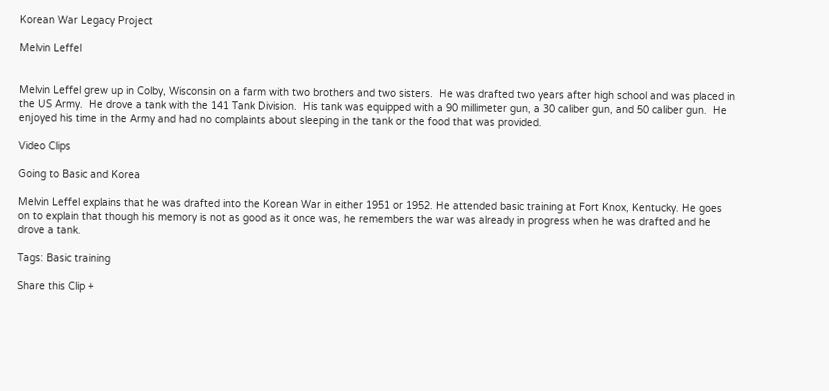Korean War Legacy Project

Melvin Leffel


Melvin Leffel grew up in Colby, Wisconsin on a farm with two brothers and two sisters.  He was drafted two years after high school and was placed in the US Army.  He drove a tank with the 141 Tank Division.  His tank was equipped with a 90 millimeter gun, a 30 caliber gun, and 50 caliber gun.  He enjoyed his time in the Army and had no complaints about sleeping in the tank or the food that was provided.

Video Clips

Going to Basic and Korea

Melvin Leffel explains that he was drafted into the Korean War in either 1951 or 1952. He attended basic training at Fort Knox, Kentucky. He goes on to explain that though his memory is not as good as it once was, he remembers the war was already in progress when he was drafted and he drove a tank.

Tags: Basic training

Share this Clip +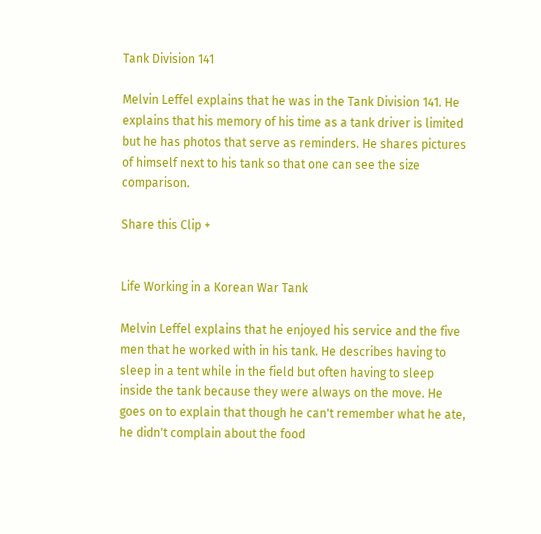Tank Division 141

Melvin Leffel explains that he was in the Tank Division 141. He explains that his memory of his time as a tank driver is limited but he has photos that serve as reminders. He shares pictures of himself next to his tank so that one can see the size comparison.

Share this Clip +


Life Working in a Korean War Tank

Melvin Leffel explains that he enjoyed his service and the five men that he worked with in his tank. He describes having to sleep in a tent while in the field but often having to sleep inside the tank because they were always on the move. He goes on to explain that though he can't remember what he ate, he didn't complain about the food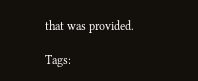that was provided.

Tags: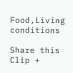Food,Living conditions

Share this Clip +